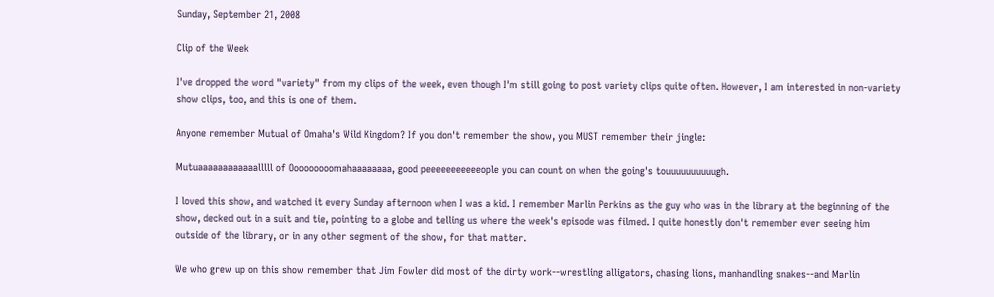Sunday, September 21, 2008

Clip of the Week

I've dropped the word "variety" from my clips of the week, even though I'm still going to post variety clips quite often. However, I am interested in non-variety show clips, too, and this is one of them.

Anyone remember Mutual of Omaha's Wild Kingdom? If you don't remember the show, you MUST remember their jingle:

Mutuaaaaaaaaaaaalllll of Ooooooooomahaaaaaaaa, good peeeeeeeeeeeople you can count on when the going's touuuuuuuuuugh.

I loved this show, and watched it every Sunday afternoon when I was a kid. I remember Marlin Perkins as the guy who was in the library at the beginning of the show, decked out in a suit and tie, pointing to a globe and telling us where the week's episode was filmed. I quite honestly don't remember ever seeing him outside of the library, or in any other segment of the show, for that matter.

We who grew up on this show remember that Jim Fowler did most of the dirty work--wrestling alligators, chasing lions, manhandling snakes--and Marlin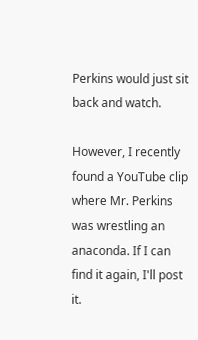Perkins would just sit back and watch.

However, I recently found a YouTube clip where Mr. Perkins was wrestling an anaconda. If I can find it again, I'll post it.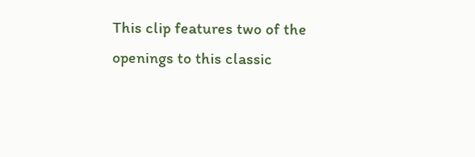This clip features two of the openings to this classic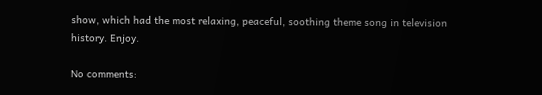show, which had the most relaxing, peaceful, soothing theme song in television history. Enjoy.

No comments: